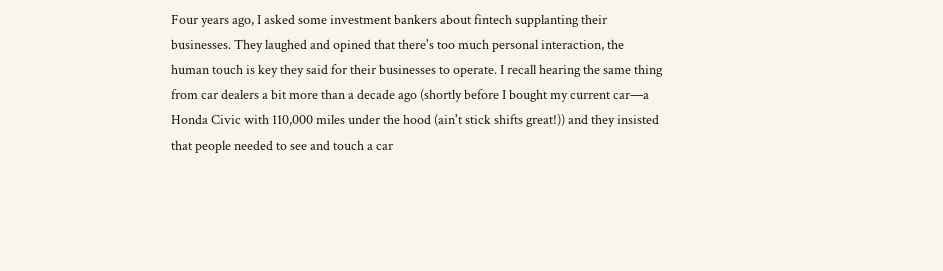Four years ago, I asked some investment bankers about fintech supplanting their businesses. They laughed and opined that there's too much personal interaction, the human touch is key they said for their businesses to operate. I recall hearing the same thing from car dealers a bit more than a decade ago (shortly before I bought my current car—a Honda Civic with 110,000 miles under the hood (ain't stick shifts great!)) and they insisted that people needed to see and touch a car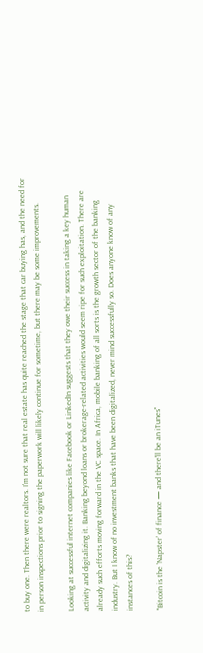to buy one. Then there were realtors. I'm not sure that real estate has quite reached the stage that car buying has, and the need for in person inspections prior to signing the paperwork will likely continue for sometime, but there may be some improvements.

Looking at successful internet companies like Facebook or LinkedIn suggests that they owe their success in taking a key human activity and digitalizing it. Banking beyond loans or brokerage-related activities would seem ripe for such exploitation. There are already such efforts moving forward in the VC space. In Africa, mobile banking of all sorts is the growth sector of the banking industry. But I know of no investment banks that have been digitalized, never mind successfully so. Does anyone know of any instances of this?

"Bitcoin is the 'Napster' of finance — and there'll be an iTunes"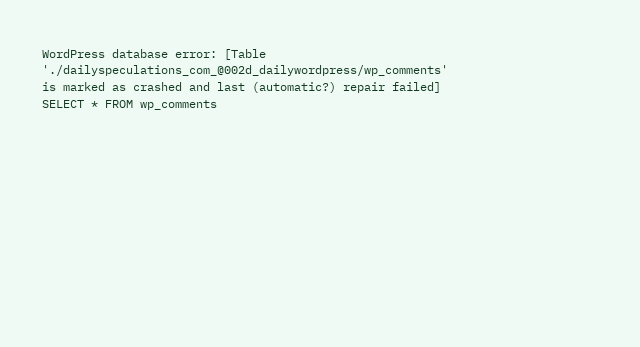WordPress database error: [Table './dailyspeculations_com_@002d_dailywordpress/wp_comments' is marked as crashed and last (automatic?) repair failed]
SELECT * FROM wp_comments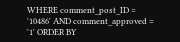WHERE comment_post_ID = '10486' AND comment_approved = '1' ORDER BY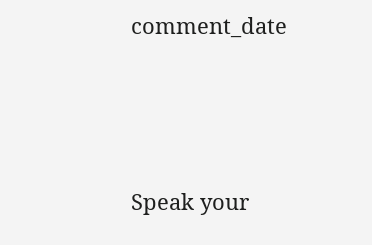comment_date




Speak your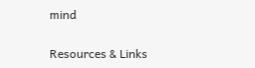mind


Resources & Links